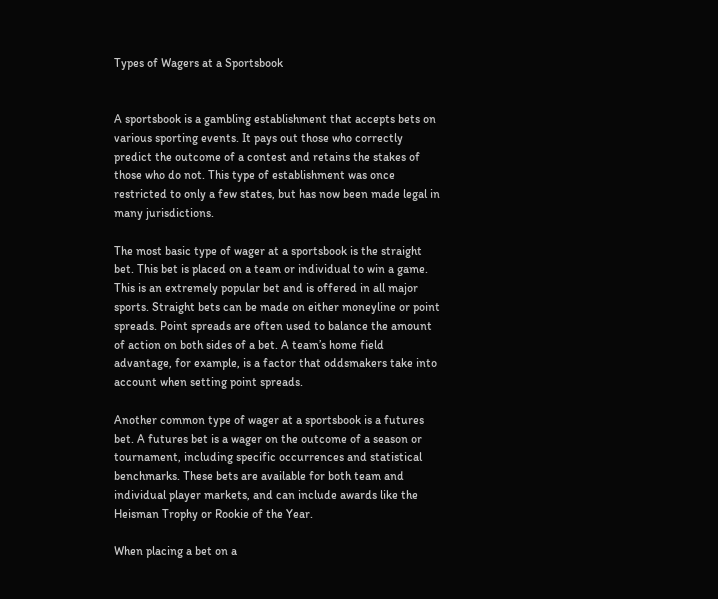Types of Wagers at a Sportsbook


A sportsbook is a gambling establishment that accepts bets on various sporting events. It pays out those who correctly predict the outcome of a contest and retains the stakes of those who do not. This type of establishment was once restricted to only a few states, but has now been made legal in many jurisdictions.

The most basic type of wager at a sportsbook is the straight bet. This bet is placed on a team or individual to win a game. This is an extremely popular bet and is offered in all major sports. Straight bets can be made on either moneyline or point spreads. Point spreads are often used to balance the amount of action on both sides of a bet. A team’s home field advantage, for example, is a factor that oddsmakers take into account when setting point spreads.

Another common type of wager at a sportsbook is a futures bet. A futures bet is a wager on the outcome of a season or tournament, including specific occurrences and statistical benchmarks. These bets are available for both team and individual player markets, and can include awards like the Heisman Trophy or Rookie of the Year.

When placing a bet on a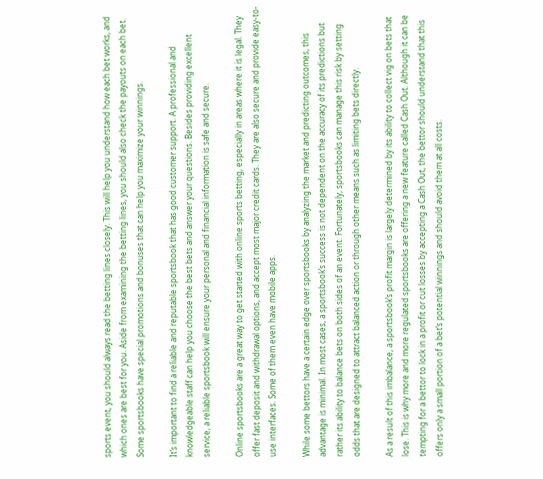sports event, you should always read the betting lines closely. This will help you understand how each bet works, and which ones are best for you. Aside from examining the betting lines, you should also check the payouts on each bet. Some sportsbooks have special promotions and bonuses that can help you maximize your winnings.

It’s important to find a reliable and reputable sportsbook that has good customer support. A professional and knowledgeable staff can help you choose the best bets and answer your questions. Besides providing excellent service, a reliable sportsbook will ensure your personal and financial information is safe and secure.

Online sportsbooks are a great way to get started with online sports betting, especially in areas where it is legal. They offer fast deposit and withdrawal options, and accept most major credit cards. They are also secure and provide easy-to-use interfaces. Some of them even have mobile apps.

While some bettors have a certain edge over sportsbooks by analyzing the market and predicting outcomes, this advantage is minimal. In most cases, a sportsbook’s success is not dependent on the accuracy of its predictions but rather its ability to balance bets on both sides of an event. Fortunately, sportsbooks can manage this risk by setting odds that are designed to attract balanced action or through other means such as limiting bets directly.

As a result of this imbalance, a sportsbook’s profit margin is largely determined by its ability to collect vig on bets that lose. This is why more and more regulated sportsbooks are offering a new feature called Cash Out. Although it can be tempting for a bettor to lock in a profit or cut losses by accepting a Cash Out, the bettor should understand that this offers only a small portion of a bet’s potential winnings and should avoid them at all costs.